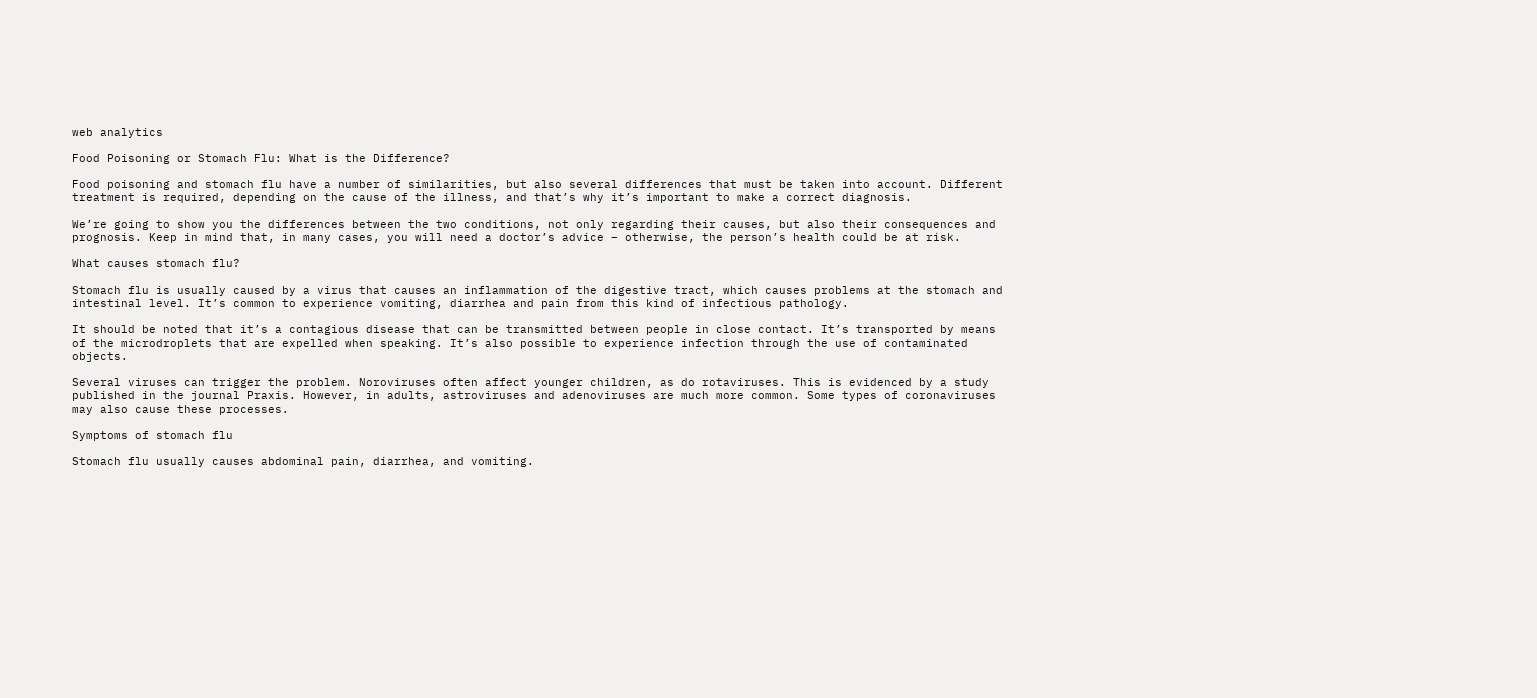web analytics

Food Poisoning or Stomach Flu: What is the Difference?

Food poisoning and stomach flu have a number of similarities, but also several differences that must be taken into account. Different treatment is required, depending on the cause of the illness, and that’s why it’s important to make a correct diagnosis.

We’re going to show you the differences between the two conditions, not only regarding their causes, but also their consequences and prognosis. Keep in mind that, in many cases, you will need a doctor’s advice – otherwise, the person’s health could be at risk.

What causes stomach flu?

Stomach flu is usually caused by a virus that causes an inflammation of the digestive tract, which causes problems at the stomach and intestinal level. It’s common to experience vomiting, diarrhea and pain from this kind of infectious pathology.

It should be noted that it’s a contagious disease that can be transmitted between people in close contact. It’s transported by means of the microdroplets that are expelled when speaking. It’s also possible to experience infection through the use of contaminated objects.

Several viruses can trigger the problem. Noroviruses often affect younger children, as do rotaviruses. This is evidenced by a study published in the journal Praxis. However, in adults, astroviruses and adenoviruses are much more common. Some types of coronaviruses may also cause these processes.

Symptoms of stomach flu

Stomach flu usually causes abdominal pain, diarrhea, and vomiting.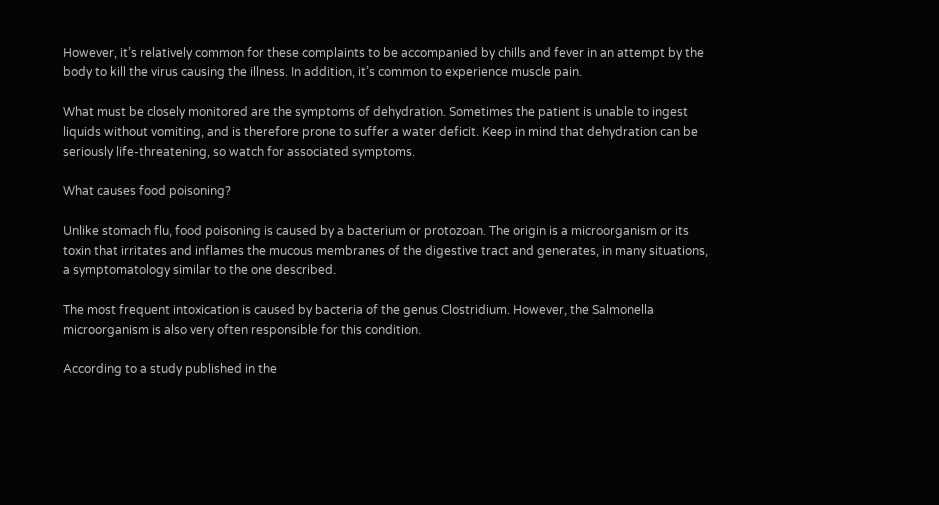However, it’s relatively common for these complaints to be accompanied by chills and fever in an attempt by the body to kill the virus causing the illness. In addition, it’s common to experience muscle pain.

What must be closely monitored are the symptoms of dehydration. Sometimes the patient is unable to ingest liquids without vomiting, and is therefore prone to suffer a water deficit. Keep in mind that dehydration can be seriously life-threatening, so watch for associated symptoms.

What causes food poisoning?

Unlike stomach flu, food poisoning is caused by a bacterium or protozoan. The origin is a microorganism or its toxin that irritates and inflames the mucous membranes of the digestive tract and generates, in many situations, a symptomatology similar to the one described.

The most frequent intoxication is caused by bacteria of the genus Clostridium. However, the Salmonella microorganism is also very often responsible for this condition.

According to a study published in the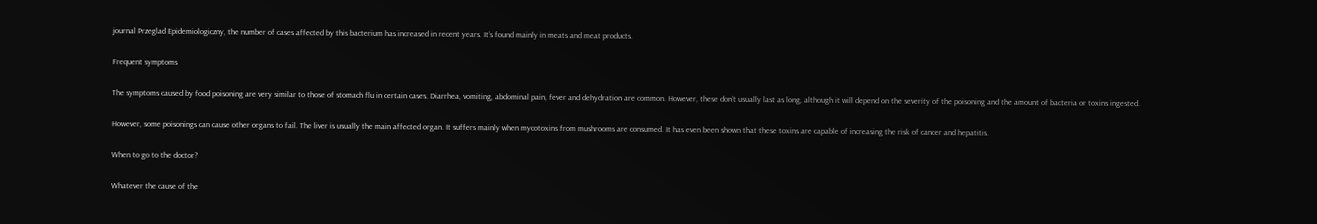journal Przeglad Epidemiologiczny, the number of cases affected by this bacterium has increased in recent years. It’s found mainly in meats and meat products.

Frequent symptoms

The symptoms caused by food poisoning are very similar to those of stomach flu in certain cases. Diarrhea, vomiting, abdominal pain, fever and dehydration are common. However, these don’t usually last as long, although it will depend on the severity of the poisoning and the amount of bacteria or toxins ingested.

However, some poisonings can cause other organs to fail. The liver is usually the main affected organ. It suffers mainly when mycotoxins from mushrooms are consumed. It has even been shown that these toxins are capable of increasing the risk of cancer and hepatitis.

When to go to the doctor?

Whatever the cause of the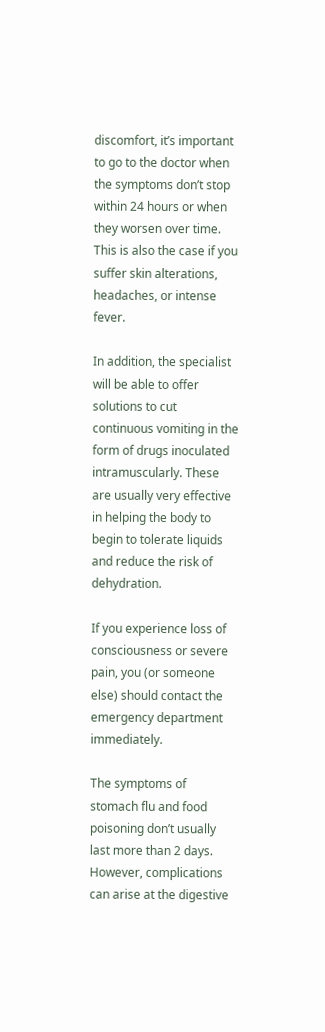discomfort, it’s important to go to the doctor when the symptoms don’t stop within 24 hours or when they worsen over time. This is also the case if you suffer skin alterations, headaches, or intense fever.

In addition, the specialist will be able to offer solutions to cut continuous vomiting in the form of drugs inoculated intramuscularly. These are usually very effective in helping the body to begin to tolerate liquids and reduce the risk of dehydration.

If you experience loss of consciousness or severe pain, you (or someone else) should contact the emergency department immediately.

The symptoms of stomach flu and food poisoning don’t usually last more than 2 days. However, complications can arise at the digestive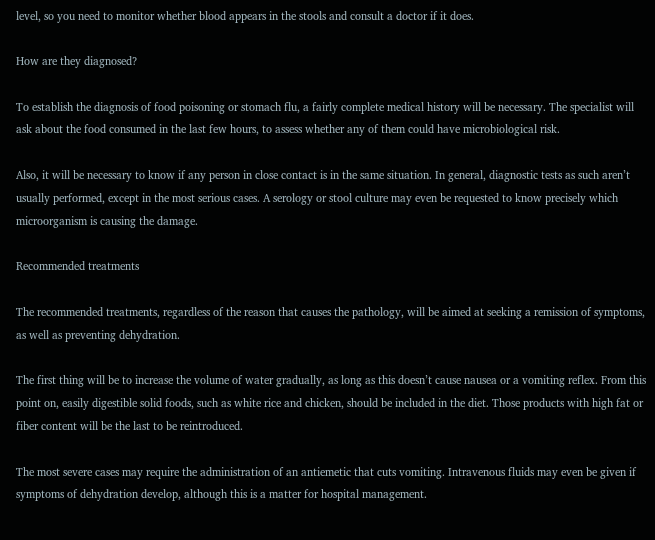level, so you need to monitor whether blood appears in the stools and consult a doctor if it does.

How are they diagnosed?

To establish the diagnosis of food poisoning or stomach flu, a fairly complete medical history will be necessary. The specialist will ask about the food consumed in the last few hours, to assess whether any of them could have microbiological risk.

Also, it will be necessary to know if any person in close contact is in the same situation. In general, diagnostic tests as such aren’t usually performed, except in the most serious cases. A serology or stool culture may even be requested to know precisely which microorganism is causing the damage.

Recommended treatments

The recommended treatments, regardless of the reason that causes the pathology, will be aimed at seeking a remission of symptoms, as well as preventing dehydration.

The first thing will be to increase the volume of water gradually, as long as this doesn’t cause nausea or a vomiting reflex. From this point on, easily digestible solid foods, such as white rice and chicken, should be included in the diet. Those products with high fat or fiber content will be the last to be reintroduced.

The most severe cases may require the administration of an antiemetic that cuts vomiting. Intravenous fluids may even be given if symptoms of dehydration develop, although this is a matter for hospital management.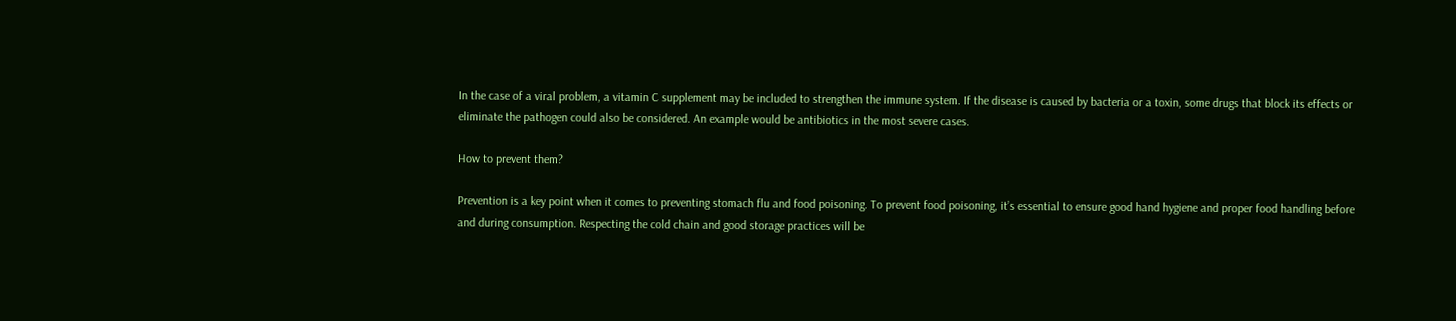In the case of a viral problem, a vitamin C supplement may be included to strengthen the immune system. If the disease is caused by bacteria or a toxin, some drugs that block its effects or eliminate the pathogen could also be considered. An example would be antibiotics in the most severe cases.

How to prevent them?

Prevention is a key point when it comes to preventing stomach flu and food poisoning. To prevent food poisoning, it’s essential to ensure good hand hygiene and proper food handling before and during consumption. Respecting the cold chain and good storage practices will be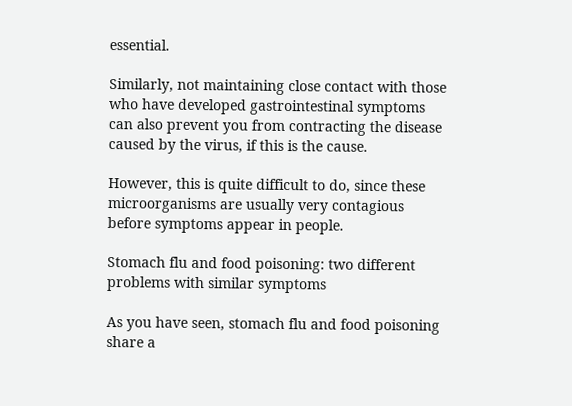essential.

Similarly, not maintaining close contact with those who have developed gastrointestinal symptoms can also prevent you from contracting the disease caused by the virus, if this is the cause.

However, this is quite difficult to do, since these microorganisms are usually very contagious before symptoms appear in people.

Stomach flu and food poisoning: two different problems with similar symptoms

As you have seen, stomach flu and food poisoning share a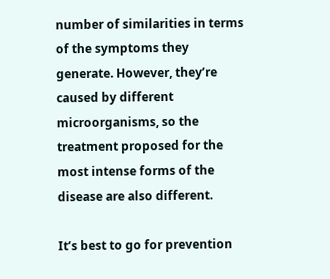number of similarities in terms of the symptoms they generate. However, they’re caused by different microorganisms, so the treatment proposed for the most intense forms of the disease are also different.

It’s best to go for prevention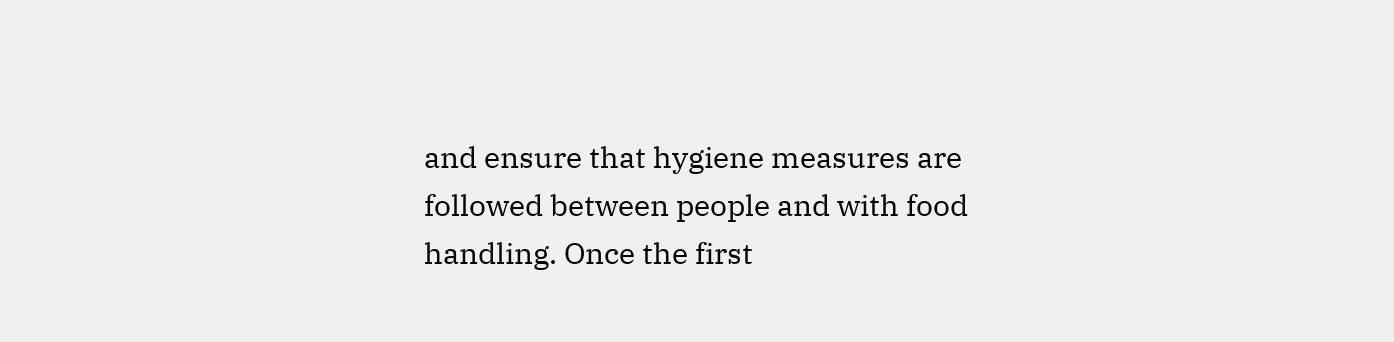and ensure that hygiene measures are followed between people and with food handling. Once the first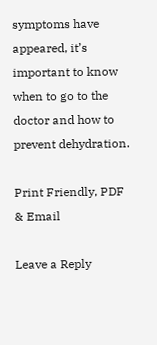symptoms have appeared, it’s important to know when to go to the doctor and how to prevent dehydration.

Print Friendly, PDF & Email

Leave a Reply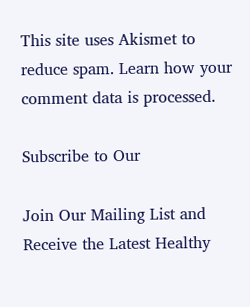This site uses Akismet to reduce spam. Learn how your comment data is processed.

Subscribe to Our

Join Our Mailing List and Receive the Latest Healthy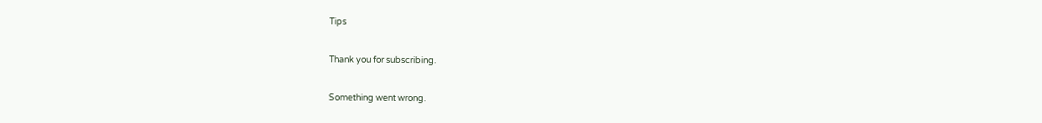Tips

Thank you for subscribing.

Something went wrong.